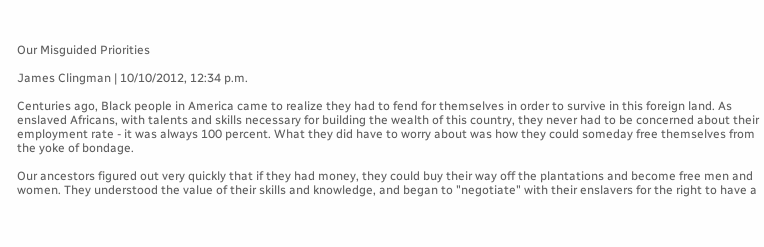Our Misguided Priorities

James Clingman | 10/10/2012, 12:34 p.m.

Centuries ago, Black people in America came to realize they had to fend for themselves in order to survive in this foreign land. As enslaved Africans, with talents and skills necessary for building the wealth of this country, they never had to be concerned about their employment rate - it was always 100 percent. What they did have to worry about was how they could someday free themselves from the yoke of bondage.

Our ancestors figured out very quickly that if they had money, they could buy their way off the plantations and become free men and women. They understood the value of their skills and knowledge, and began to "negotiate" with their enslavers for the right to have a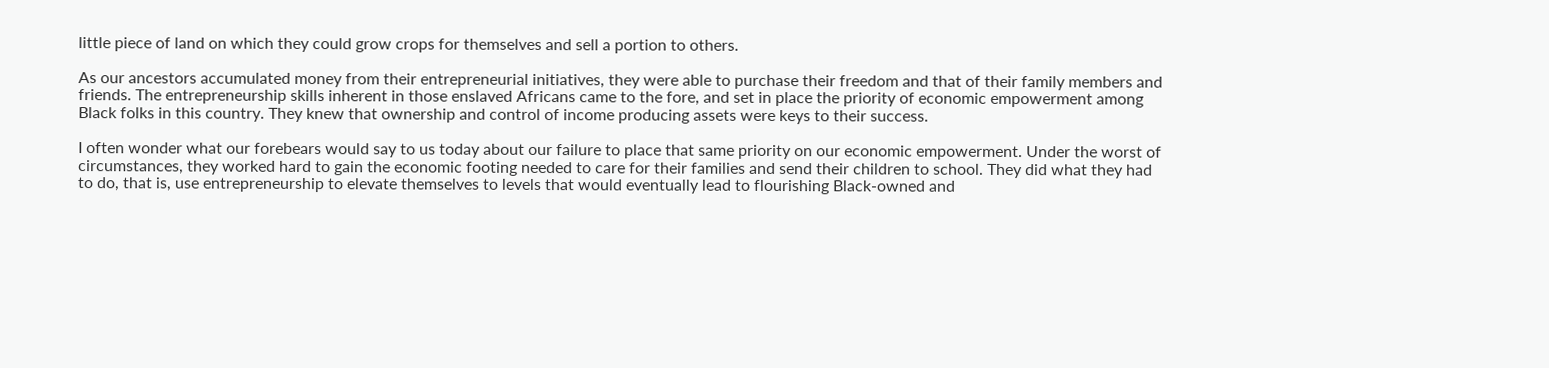little piece of land on which they could grow crops for themselves and sell a portion to others.

As our ancestors accumulated money from their entrepreneurial initiatives, they were able to purchase their freedom and that of their family members and friends. The entrepreneurship skills inherent in those enslaved Africans came to the fore, and set in place the priority of economic empowerment among Black folks in this country. They knew that ownership and control of income producing assets were keys to their success.

I often wonder what our forebears would say to us today about our failure to place that same priority on our economic empowerment. Under the worst of circumstances, they worked hard to gain the economic footing needed to care for their families and send their children to school. They did what they had to do, that is, use entrepreneurship to elevate themselves to levels that would eventually lead to flourishing Black-owned and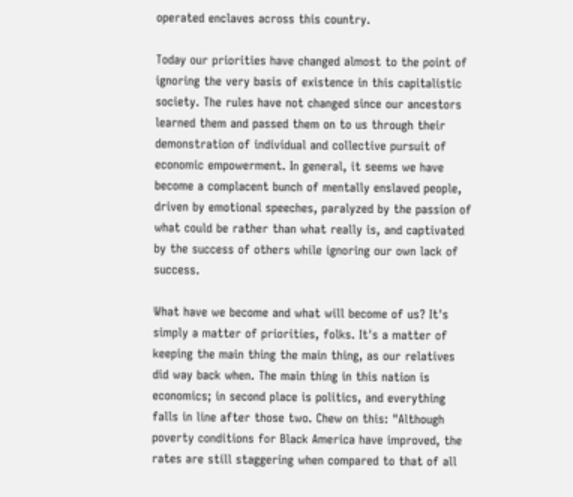operated enclaves across this country.

Today our priorities have changed almost to the point of ignoring the very basis of existence in this capitalistic society. The rules have not changed since our ancestors learned them and passed them on to us through their demonstration of individual and collective pursuit of economic empowerment. In general, it seems we have become a complacent bunch of mentally enslaved people, driven by emotional speeches, paralyzed by the passion of what could be rather than what really is, and captivated by the success of others while ignoring our own lack of success.

What have we become and what will become of us? It's simply a matter of priorities, folks. It's a matter of keeping the main thing the main thing, as our relatives did way back when. The main thing in this nation is economics; in second place is politics, and everything falls in line after those two. Chew on this: "Although poverty conditions for Black America have improved, the rates are still staggering when compared to that of all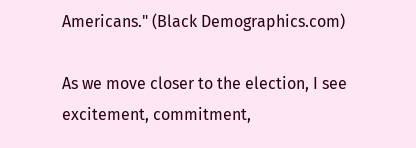Americans." (Black Demographics.com)

As we move closer to the election, I see excitement, commitment,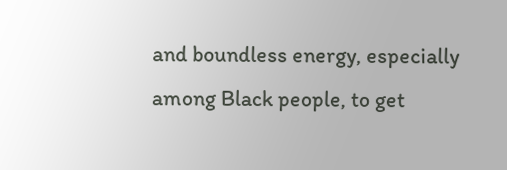and boundless energy, especially among Black people, to get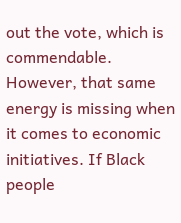out the vote, which is commendable. However, that same energy is missing when it comes to economic initiatives. If Black people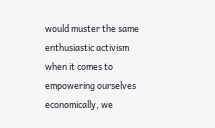would muster the same enthusiastic activism when it comes to empowering ourselves economically, we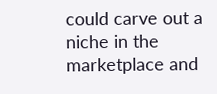could carve out a niche in the marketplace and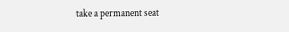take a permanent seat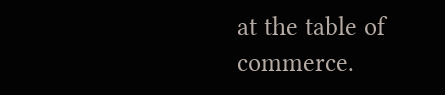at the table of commerce.